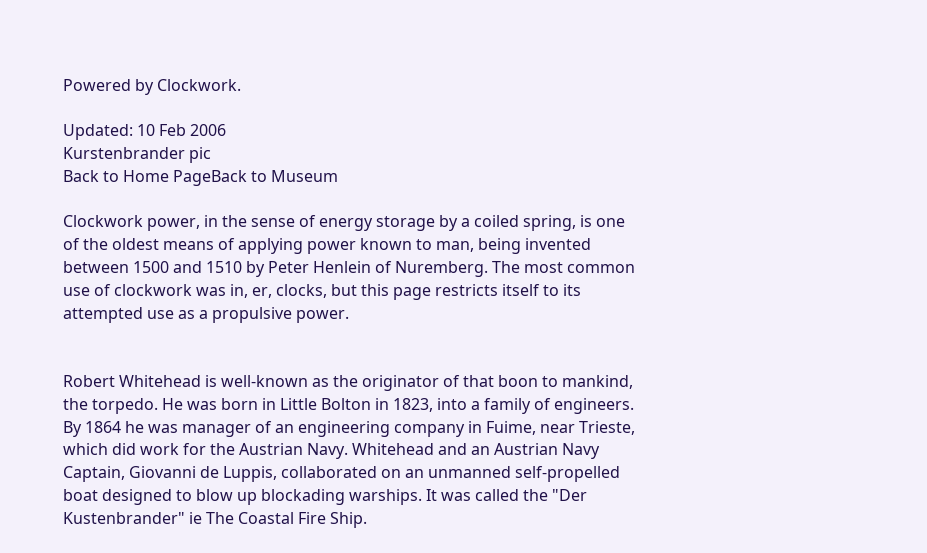Powered by Clockwork.

Updated: 10 Feb 2006
Kurstenbrander pic
Back to Home PageBack to Museum

Clockwork power, in the sense of energy storage by a coiled spring, is one of the oldest means of applying power known to man, being invented between 1500 and 1510 by Peter Henlein of Nuremberg. The most common use of clockwork was in, er, clocks, but this page restricts itself to its attempted use as a propulsive power.


Robert Whitehead is well-known as the originator of that boon to mankind, the torpedo. He was born in Little Bolton in 1823, into a family of engineers. By 1864 he was manager of an engineering company in Fuime, near Trieste, which did work for the Austrian Navy. Whitehead and an Austrian Navy Captain, Giovanni de Luppis, collaborated on an unmanned self-propelled boat designed to blow up blockading warships. It was called the "Der Kustenbrander" ie The Coastal Fire Ship.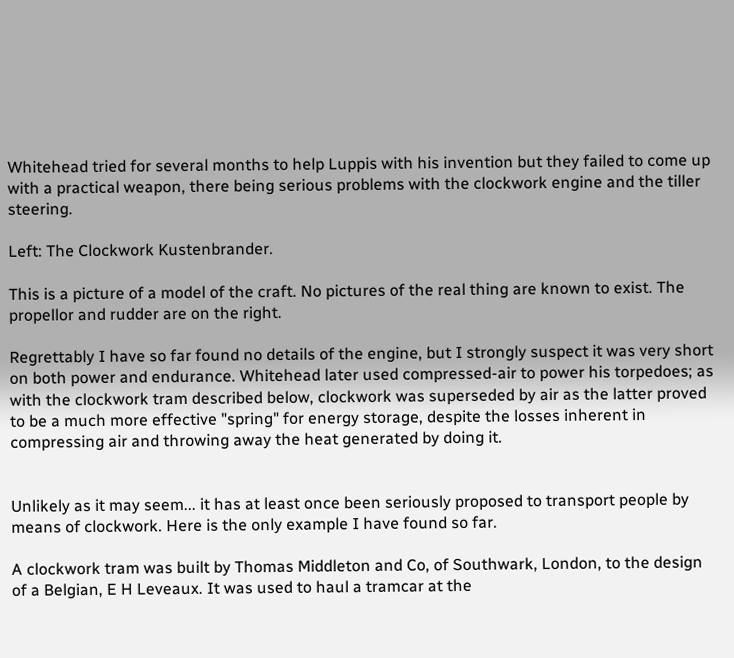Whitehead tried for several months to help Luppis with his invention but they failed to come up with a practical weapon, there being serious problems with the clockwork engine and the tiller steering.

Left: The Clockwork Kustenbrander.

This is a picture of a model of the craft. No pictures of the real thing are known to exist. The propellor and rudder are on the right.

Regrettably I have so far found no details of the engine, but I strongly suspect it was very short on both power and endurance. Whitehead later used compressed-air to power his torpedoes; as with the clockwork tram described below, clockwork was superseded by air as the latter proved to be a much more effective "spring" for energy storage, despite the losses inherent in compressing air and throwing away the heat generated by doing it.


Unlikely as it may seem... it has at least once been seriously proposed to transport people by means of clockwork. Here is the only example I have found so far.

A clockwork tram was built by Thomas Middleton and Co, of Southwark, London, to the design of a Belgian, E H Leveaux. It was used to haul a tramcar at the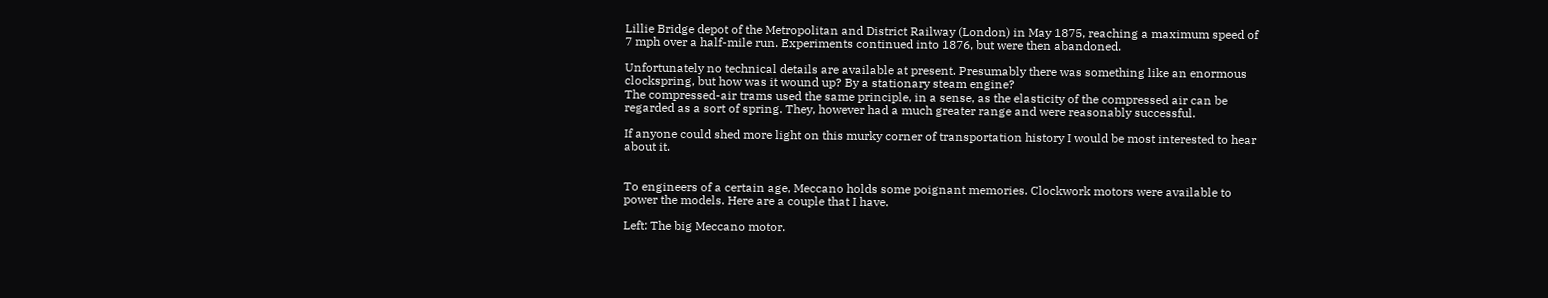Lillie Bridge depot of the Metropolitan and District Railway (London) in May 1875, reaching a maximum speed of 7 mph over a half-mile run. Experiments continued into 1876, but were then abandoned.

Unfortunately no technical details are available at present. Presumably there was something like an enormous clockspring, but how was it wound up? By a stationary steam engine?
The compressed-air trams used the same principle, in a sense, as the elasticity of the compressed air can be regarded as a sort of spring. They, however had a much greater range and were reasonably successful.

If anyone could shed more light on this murky corner of transportation history I would be most interested to hear about it.


To engineers of a certain age, Meccano holds some poignant memories. Clockwork motors were available to power the models. Here are a couple that I have.

Left: The big Meccano motor.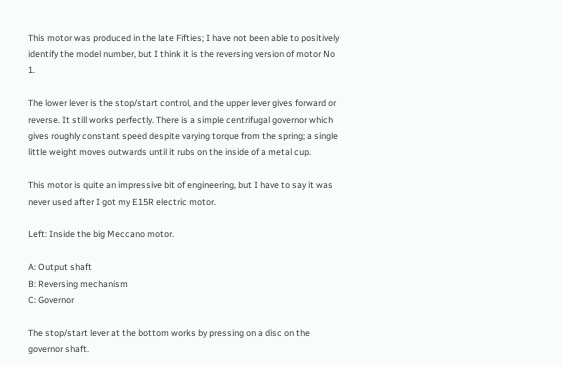This motor was produced in the late Fifties; I have not been able to positively identify the model number, but I think it is the reversing version of motor No 1.

The lower lever is the stop/start control, and the upper lever gives forward or reverse. It still works perfectly. There is a simple centrifugal governor which gives roughly constant speed despite varying torque from the spring; a single little weight moves outwards until it rubs on the inside of a metal cup.

This motor is quite an impressive bit of engineering, but I have to say it was never used after I got my E15R electric motor.

Left: Inside the big Meccano motor.

A: Output shaft
B: Reversing mechanism
C: Governor

The stop/start lever at the bottom works by pressing on a disc on the governor shaft.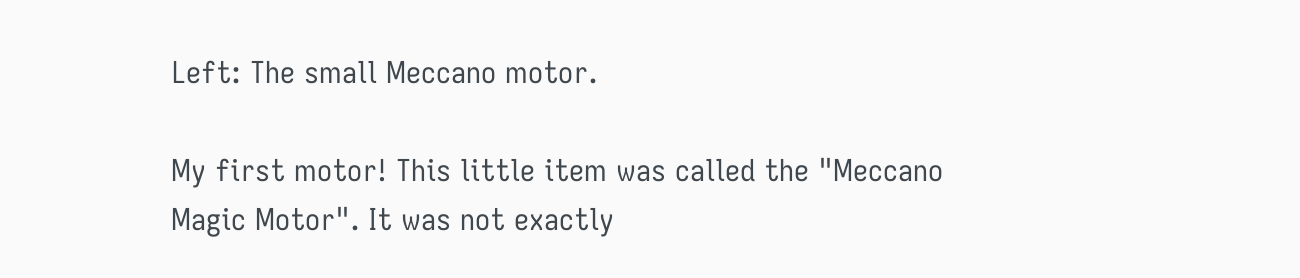Left: The small Meccano motor.

My first motor! This little item was called the "Meccano Magic Motor". It was not exactly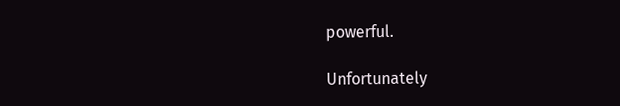powerful.

Unfortunately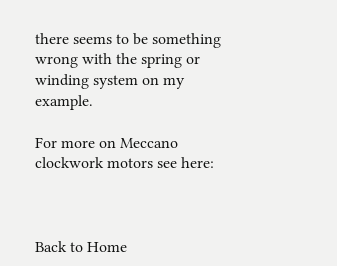there seems to be something wrong with the spring or winding system on my example.

For more on Meccano clockwork motors see here:



Back to Home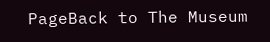PageBack to The Museum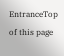EntranceTop of this page